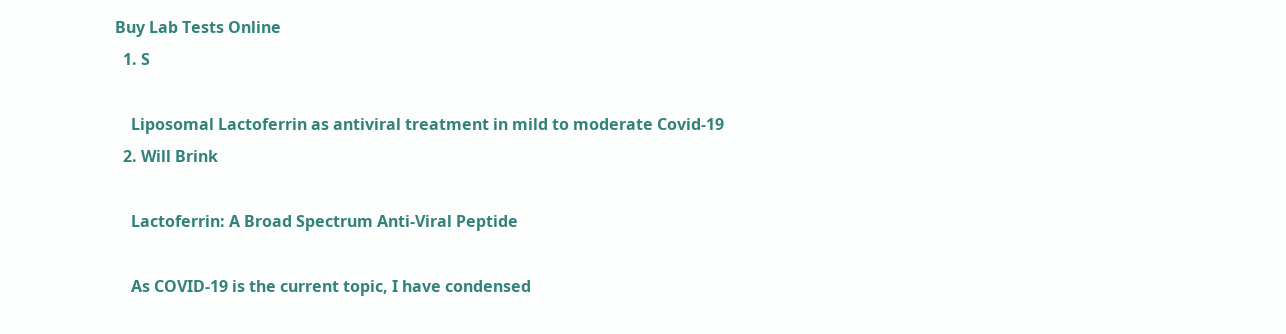Buy Lab Tests Online
  1. S

    Liposomal Lactoferrin as antiviral treatment in mild to moderate Covid-19
  2. Will Brink

    Lactoferrin: A Broad Spectrum Anti-Viral Peptide

    As COVID-19 is the current topic, I have condensed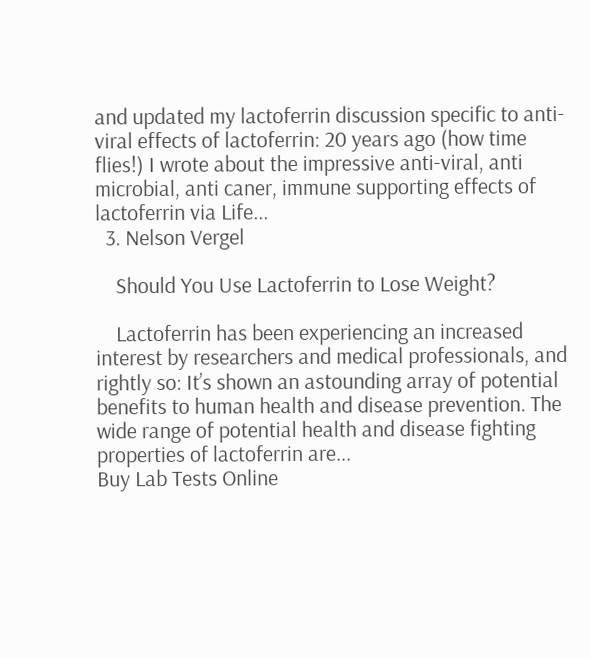and updated my lactoferrin discussion specific to anti-viral effects of lactoferrin: 20 years ago (how time flies!) I wrote about the impressive anti-viral, anti microbial, anti caner, immune supporting effects of lactoferrin via Life...
  3. Nelson Vergel

    Should You Use Lactoferrin to Lose Weight?

    Lactoferrin has been experiencing an increased interest by researchers and medical professionals, and rightly so: It’s shown an astounding array of potential benefits to human health and disease prevention. The wide range of potential health and disease fighting properties of lactoferrin are...
Buy Lab Tests Online